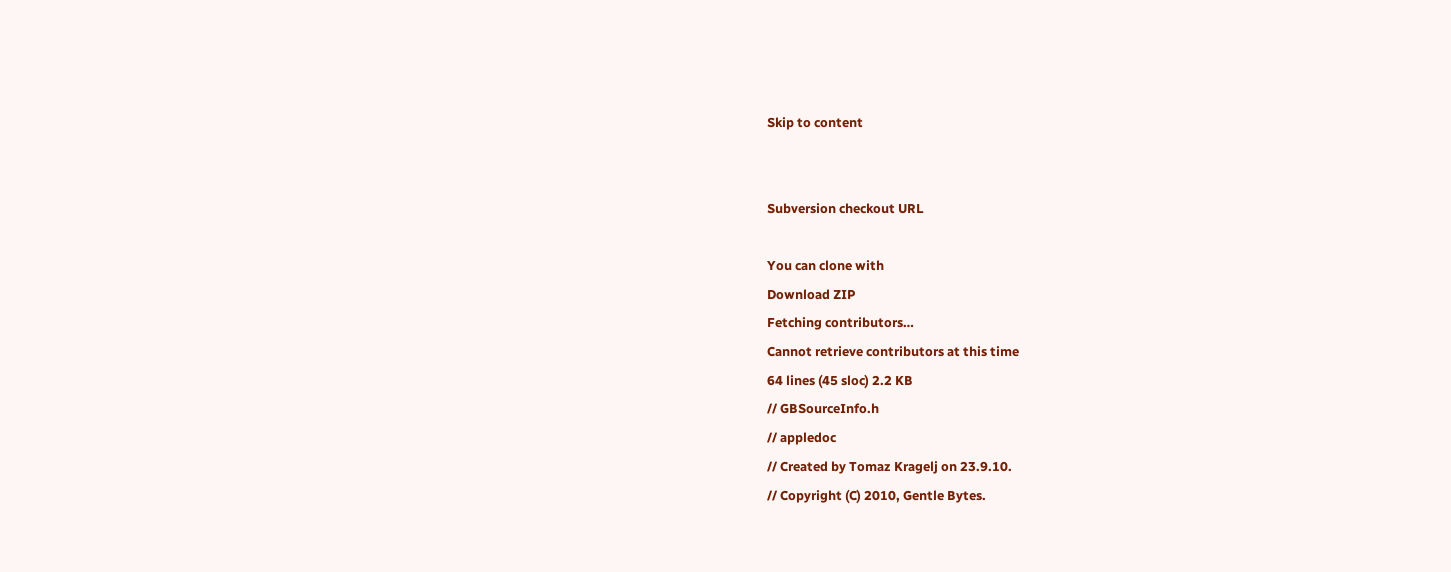Skip to content


Subversion checkout URL

You can clone with
Download ZIP
Fetching contributors…
Cannot retrieve contributors at this time
64 lines (45 sloc) 2.2 KB
// GBSourceInfo.h
// appledoc
// Created by Tomaz Kragelj on 23.9.10.
// Copyright (C) 2010, Gentle Bytes.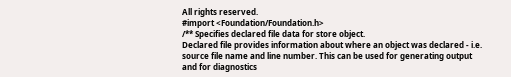All rights reserved.
#import <Foundation/Foundation.h>
/** Specifies declared file data for store object.
Declared file provides information about where an object was declared - i.e. source file name and line number. This can be used for generating output and for diagnostics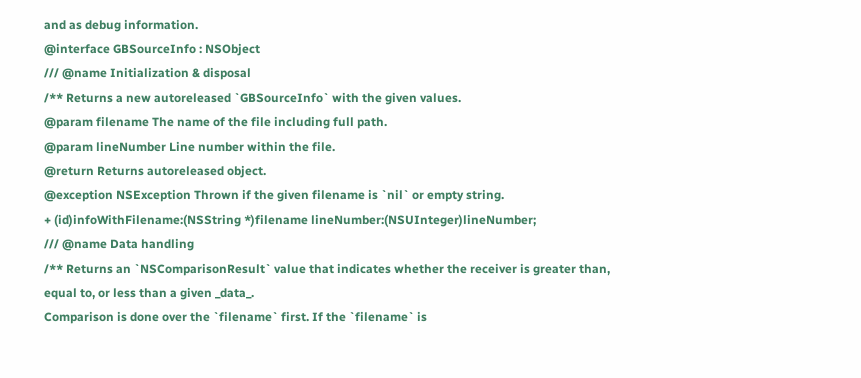and as debug information.
@interface GBSourceInfo : NSObject
/// @name Initialization & disposal
/** Returns a new autoreleased `GBSourceInfo` with the given values.
@param filename The name of the file including full path.
@param lineNumber Line number within the file.
@return Returns autoreleased object.
@exception NSException Thrown if the given filename is `nil` or empty string.
+ (id)infoWithFilename:(NSString *)filename lineNumber:(NSUInteger)lineNumber;
/// @name Data handling
/** Returns an `NSComparisonResult` value that indicates whether the receiver is greater than, equal to, or less than a given _data_.
Comparison is done over the `filename` first. If the `filename` is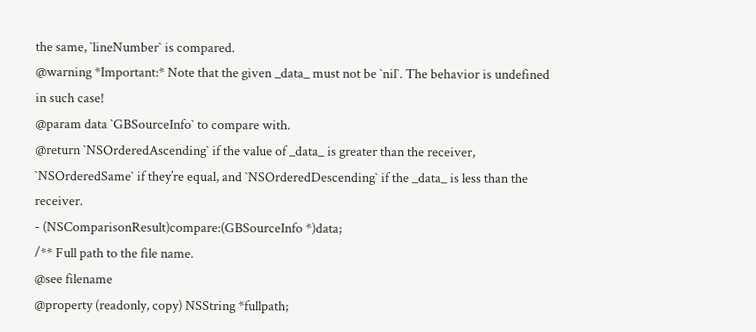the same, `lineNumber` is compared.
@warning *Important:* Note that the given _data_ must not be `nil`. The behavior is undefined in such case!
@param data `GBSourceInfo` to compare with.
@return `NSOrderedAscending` if the value of _data_ is greater than the receiver, `NSOrderedSame` if they’re equal, and `NSOrderedDescending` if the _data_ is less than the receiver.
- (NSComparisonResult)compare:(GBSourceInfo *)data;
/** Full path to the file name.
@see filename
@property (readonly, copy) NSString *fullpath;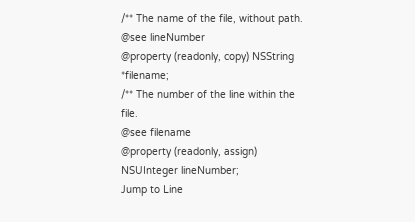/** The name of the file, without path.
@see lineNumber
@property (readonly, copy) NSString *filename;
/** The number of the line within the file.
@see filename
@property (readonly, assign) NSUInteger lineNumber;
Jump to Line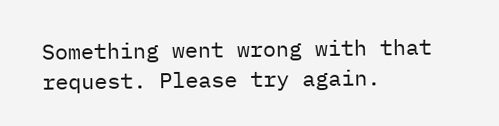Something went wrong with that request. Please try again.